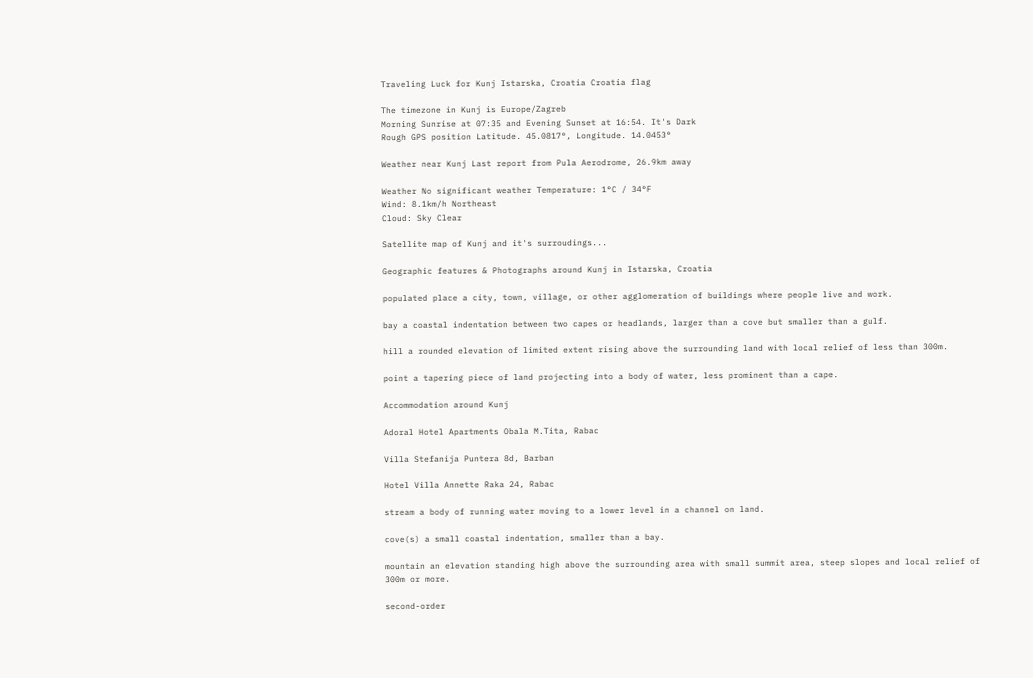Traveling Luck for Kunj Istarska, Croatia Croatia flag

The timezone in Kunj is Europe/Zagreb
Morning Sunrise at 07:35 and Evening Sunset at 16:54. It's Dark
Rough GPS position Latitude. 45.0817°, Longitude. 14.0453°

Weather near Kunj Last report from Pula Aerodrome, 26.9km away

Weather No significant weather Temperature: 1°C / 34°F
Wind: 8.1km/h Northeast
Cloud: Sky Clear

Satellite map of Kunj and it's surroudings...

Geographic features & Photographs around Kunj in Istarska, Croatia

populated place a city, town, village, or other agglomeration of buildings where people live and work.

bay a coastal indentation between two capes or headlands, larger than a cove but smaller than a gulf.

hill a rounded elevation of limited extent rising above the surrounding land with local relief of less than 300m.

point a tapering piece of land projecting into a body of water, less prominent than a cape.

Accommodation around Kunj

Adoral Hotel Apartments Obala M.Tita, Rabac

Villa Stefanija Puntera 8d, Barban

Hotel Villa Annette Raka 24, Rabac

stream a body of running water moving to a lower level in a channel on land.

cove(s) a small coastal indentation, smaller than a bay.

mountain an elevation standing high above the surrounding area with small summit area, steep slopes and local relief of 300m or more.

second-order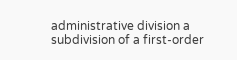administrative division a subdivision of a first-order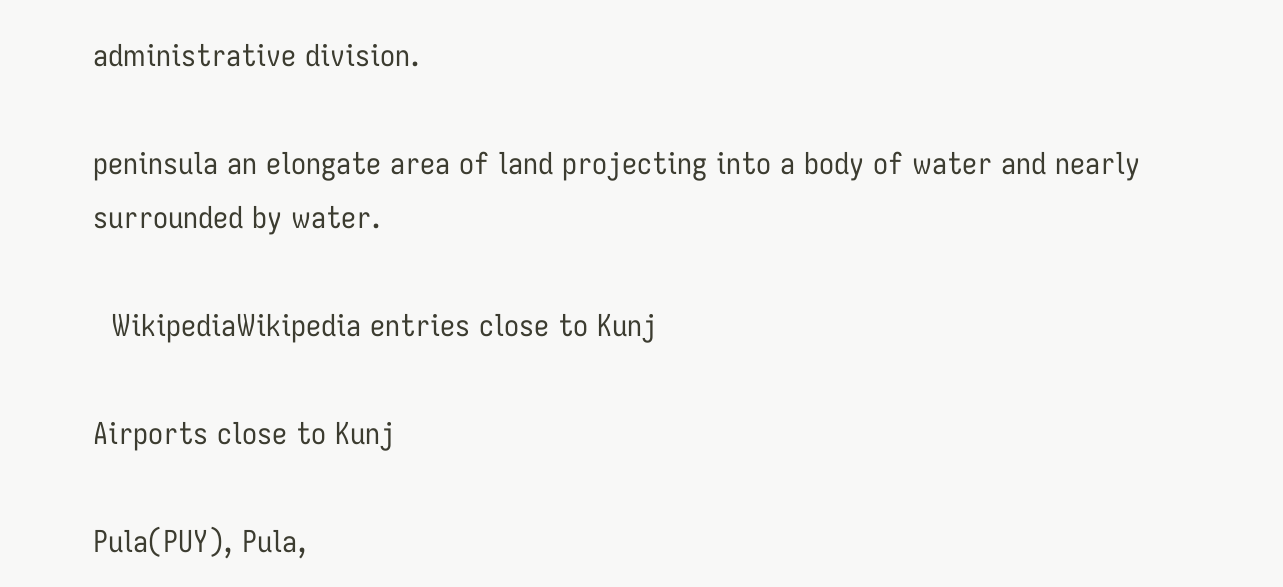administrative division.

peninsula an elongate area of land projecting into a body of water and nearly surrounded by water.

  WikipediaWikipedia entries close to Kunj

Airports close to Kunj

Pula(PUY), Pula,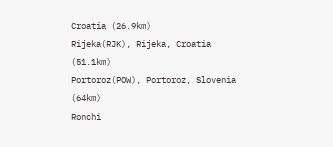Croatia (26.9km)
Rijeka(RJK), Rijeka, Croatia (51.1km)
Portoroz(POW), Portoroz, Slovenia (64km)
Ronchi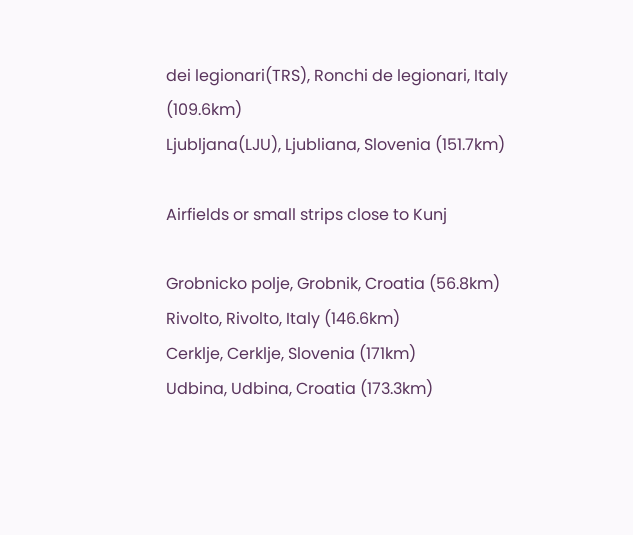dei legionari(TRS), Ronchi de legionari, Italy (109.6km)
Ljubljana(LJU), Ljubliana, Slovenia (151.7km)

Airfields or small strips close to Kunj

Grobnicko polje, Grobnik, Croatia (56.8km)
Rivolto, Rivolto, Italy (146.6km)
Cerklje, Cerklje, Slovenia (171km)
Udbina, Udbina, Croatia (173.3km)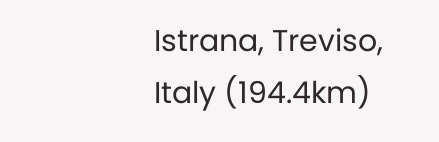Istrana, Treviso, Italy (194.4km)